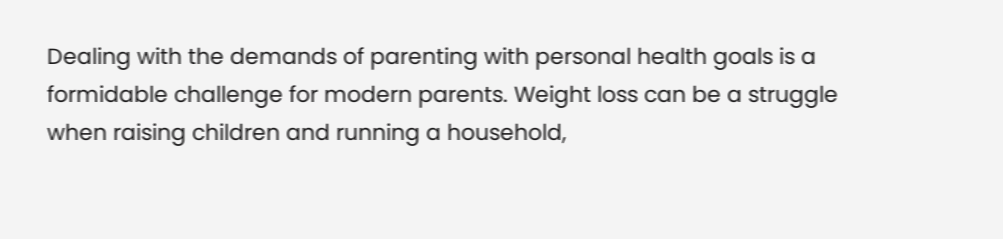Dealing with the demands of parenting with personal health goals is a formidable challenge for modern parents. Weight loss can be a struggle when raising children and running a household,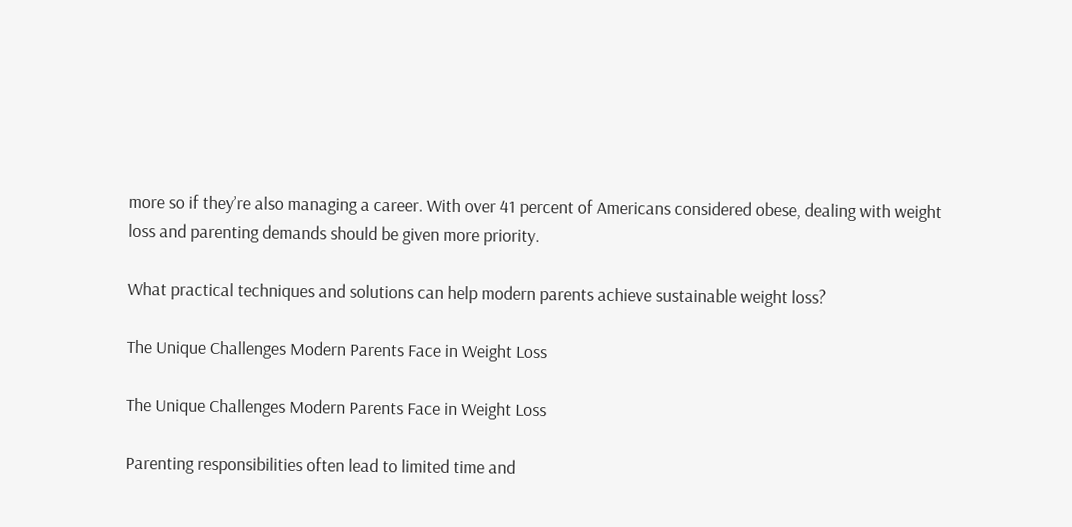more so if they’re also managing a career. With over 41 percent of Americans considered obese, dealing with weight loss and parenting demands should be given more priority.

What practical techniques and solutions can help modern parents achieve sustainable weight loss?

The Unique Challenges Modern Parents Face in Weight Loss

The Unique Challenges Modern Parents Face in Weight Loss

Parenting responsibilities often lead to limited time and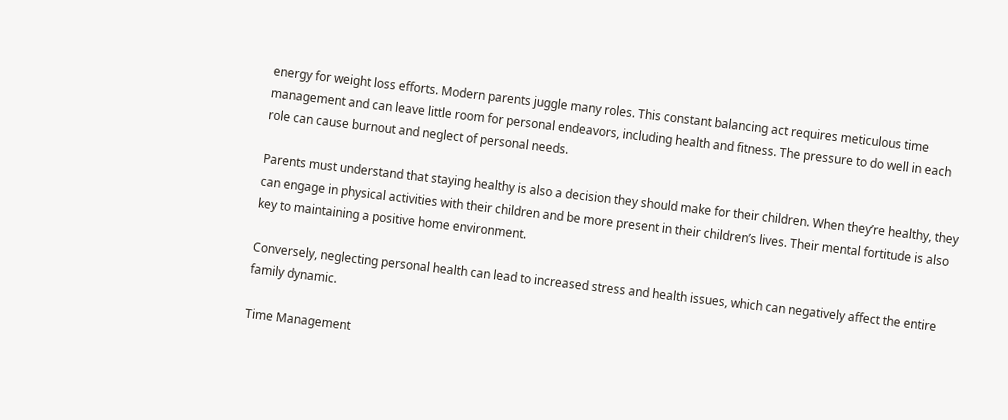energy for weight loss efforts. Modern parents juggle many roles. This constant balancing act requires meticulous time management and can leave little room for personal endeavors, including health and fitness. The pressure to do well in each role can cause burnout and neglect of personal needs.

Parents must understand that staying healthy is also a decision they should make for their children. When they’re healthy, they can engage in physical activities with their children and be more present in their children’s lives. Their mental fortitude is also key to maintaining a positive home environment.

Conversely, neglecting personal health can lead to increased stress and health issues, which can negatively affect the entire family dynamic.

Time Management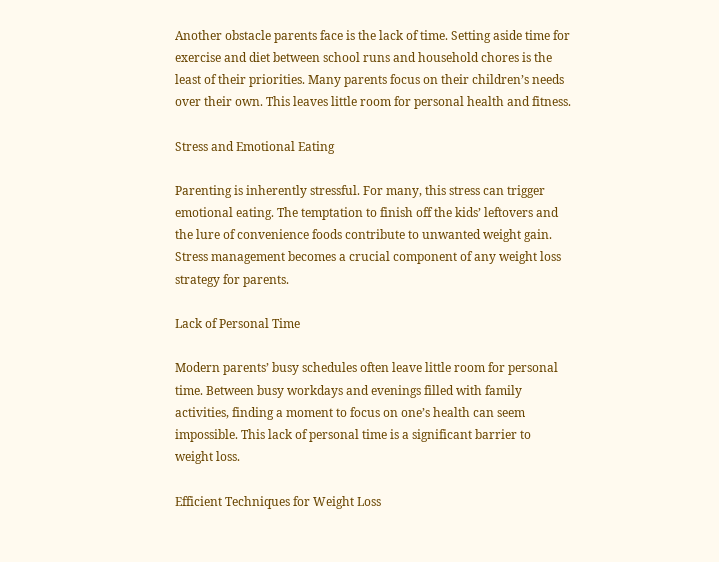Another obstacle parents face is the lack of time. Setting aside time for exercise and diet between school runs and household chores is the least of their priorities. Many parents focus on their children’s needs over their own. This leaves little room for personal health and fitness.

Stress and Emotional Eating

Parenting is inherently stressful. For many, this stress can trigger emotional eating. The temptation to finish off the kids’ leftovers and the lure of convenience foods contribute to unwanted weight gain. Stress management becomes a crucial component of any weight loss strategy for parents.

Lack of Personal Time

Modern parents’ busy schedules often leave little room for personal time. Between busy workdays and evenings filled with family activities, finding a moment to focus on one’s health can seem impossible. This lack of personal time is a significant barrier to weight loss.

Efficient Techniques for Weight Loss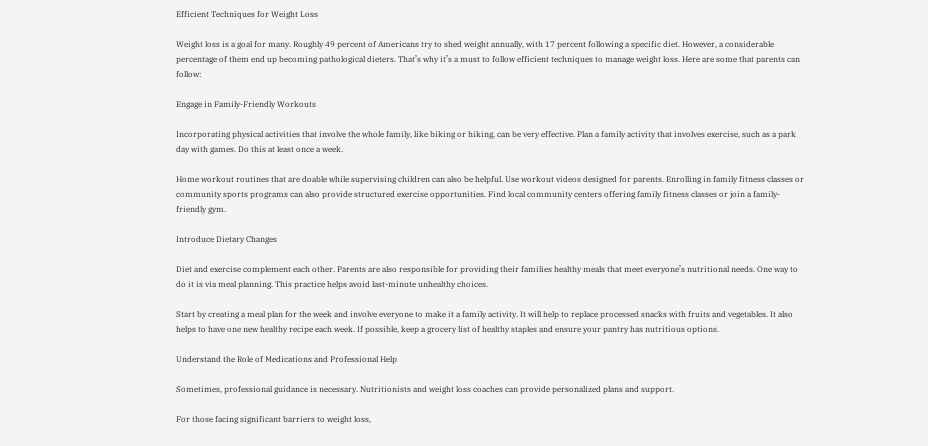Efficient Techniques for Weight Loss

Weight loss is a goal for many. Roughly 49 percent of Americans try to shed weight annually, with 17 percent following a specific diet. However, a considerable percentage of them end up becoming pathological dieters. That’s why it’s a must to follow efficient techniques to manage weight loss. Here are some that parents can follow:

Engage in Family-Friendly Workouts

Incorporating physical activities that involve the whole family, like biking or hiking, can be very effective. Plan a family activity that involves exercise, such as a park day with games. Do this at least once a week.

Home workout routines that are doable while supervising children can also be helpful. Use workout videos designed for parents. Enrolling in family fitness classes or community sports programs can also provide structured exercise opportunities. Find local community centers offering family fitness classes or join a family-friendly gym.

Introduce Dietary Changes

Diet and exercise complement each other. Parents are also responsible for providing their families healthy meals that meet everyone’s nutritional needs. One way to do it is via meal planning. This practice helps avoid last-minute unhealthy choices.

Start by creating a meal plan for the week and involve everyone to make it a family activity. It will help to replace processed snacks with fruits and vegetables. It also helps to have one new healthy recipe each week. If possible, keep a grocery list of healthy staples and ensure your pantry has nutritious options.

Understand the Role of Medications and Professional Help

Sometimes, professional guidance is necessary. Nutritionists and weight loss coaches can provide personalized plans and support.

For those facing significant barriers to weight loss,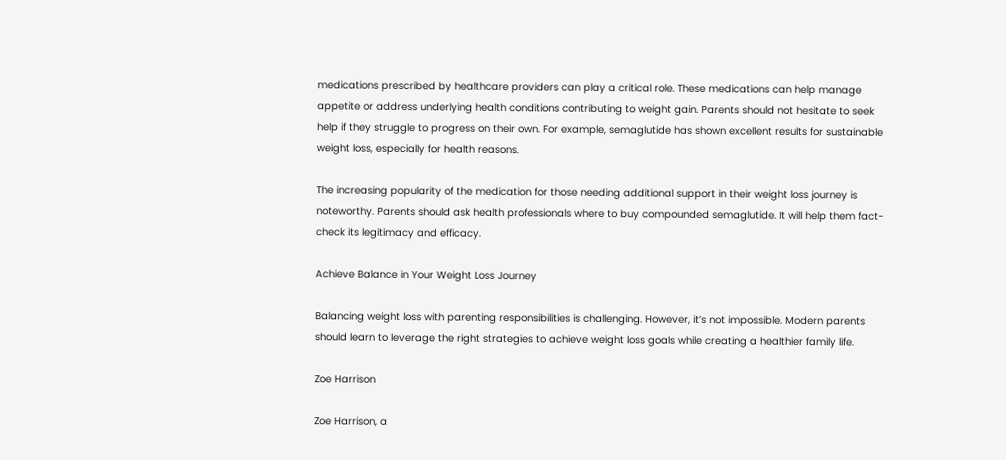medications prescribed by healthcare providers can play a critical role. These medications can help manage appetite or address underlying health conditions contributing to weight gain. Parents should not hesitate to seek help if they struggle to progress on their own. For example, semaglutide has shown excellent results for sustainable weight loss, especially for health reasons.

The increasing popularity of the medication for those needing additional support in their weight loss journey is noteworthy. Parents should ask health professionals where to buy compounded semaglutide. It will help them fact-check its legitimacy and efficacy.

Achieve Balance in Your Weight Loss Journey

Balancing weight loss with parenting responsibilities is challenging. However, it’s not impossible. Modern parents should learn to leverage the right strategies to achieve weight loss goals while creating a healthier family life.

Zoe Harrison

Zoe Harrison, a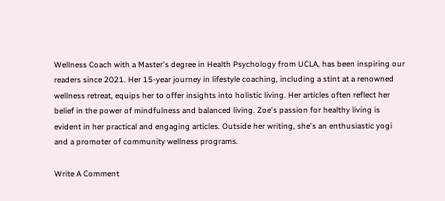Wellness Coach with a Master's degree in Health Psychology from UCLA, has been inspiring our readers since 2021. Her 15-year journey in lifestyle coaching, including a stint at a renowned wellness retreat, equips her to offer insights into holistic living. Her articles often reflect her belief in the power of mindfulness and balanced living. Zoe's passion for healthy living is evident in her practical and engaging articles. Outside her writing, she's an enthusiastic yogi and a promoter of community wellness programs.

Write A Comment